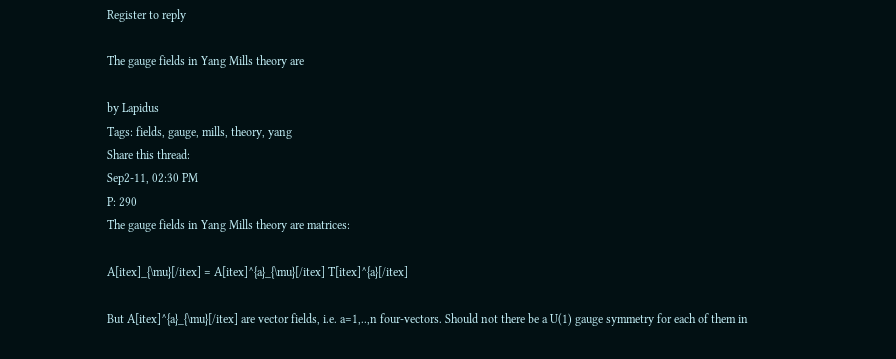Register to reply

The gauge fields in Yang Mills theory are

by Lapidus
Tags: fields, gauge, mills, theory, yang
Share this thread:
Sep2-11, 02:30 PM
P: 290
The gauge fields in Yang Mills theory are matrices:

A[itex]_{\mu}[/itex] = A[itex]^{a}_{\mu}[/itex] T[itex]^{a}[/itex]

But A[itex]^{a}_{\mu}[/itex] are vector fields, i.e. a=1,..,n four-vectors. Should not there be a U(1) gauge symmetry for each of them in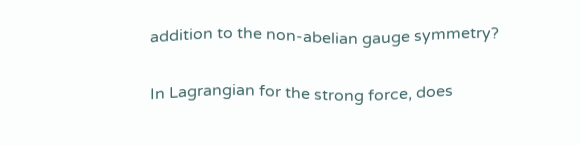addition to the non-abelian gauge symmetry?

In Lagrangian for the strong force, does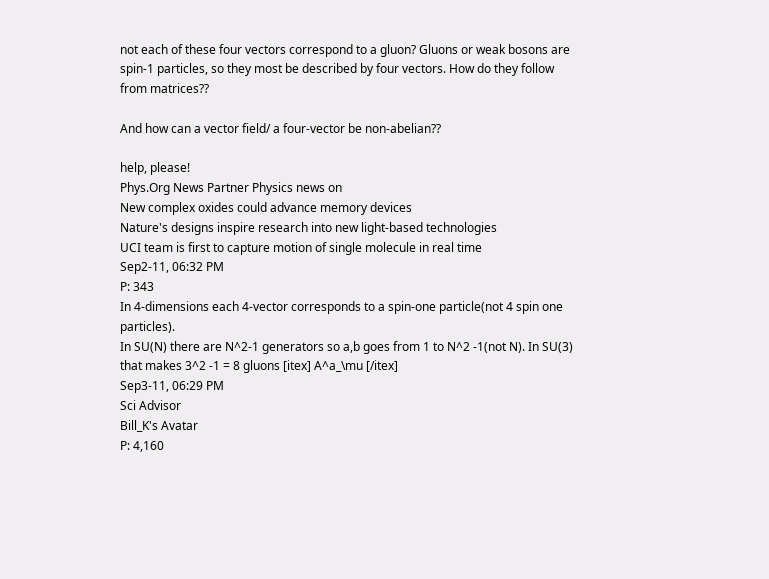not each of these four vectors correspond to a gluon? Gluons or weak bosons are spin-1 particles, so they most be described by four vectors. How do they follow from matrices??

And how can a vector field/ a four-vector be non-abelian??

help, please!
Phys.Org News Partner Physics news on
New complex oxides could advance memory devices
Nature's designs inspire research into new light-based technologies
UCI team is first to capture motion of single molecule in real time
Sep2-11, 06:32 PM
P: 343
In 4-dimensions each 4-vector corresponds to a spin-one particle(not 4 spin one particles).
In SU(N) there are N^2-1 generators so a,b goes from 1 to N^2 -1(not N). In SU(3) that makes 3^2 -1 = 8 gluons [itex] A^a_\mu [/itex]
Sep3-11, 06:29 PM
Sci Advisor
Bill_K's Avatar
P: 4,160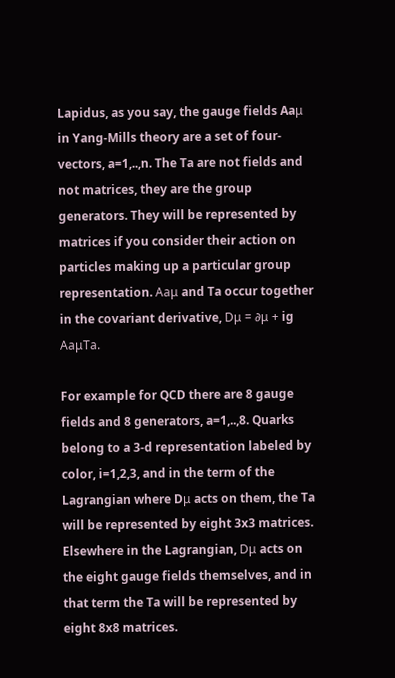Lapidus, as you say, the gauge fields Aaμ in Yang-Mills theory are a set of four-vectors, a=1,..,n. The Ta are not fields and not matrices, they are the group generators. They will be represented by matrices if you consider their action on particles making up a particular group representation. Aaμ and Ta occur together in the covariant derivative, Dμ = ∂μ + ig AaμTa.

For example for QCD there are 8 gauge fields and 8 generators, a=1,..,8. Quarks belong to a 3-d representation labeled by color, i=1,2,3, and in the term of the Lagrangian where Dμ acts on them, the Ta will be represented by eight 3x3 matrices. Elsewhere in the Lagrangian, Dμ acts on the eight gauge fields themselves, and in that term the Ta will be represented by eight 8x8 matrices.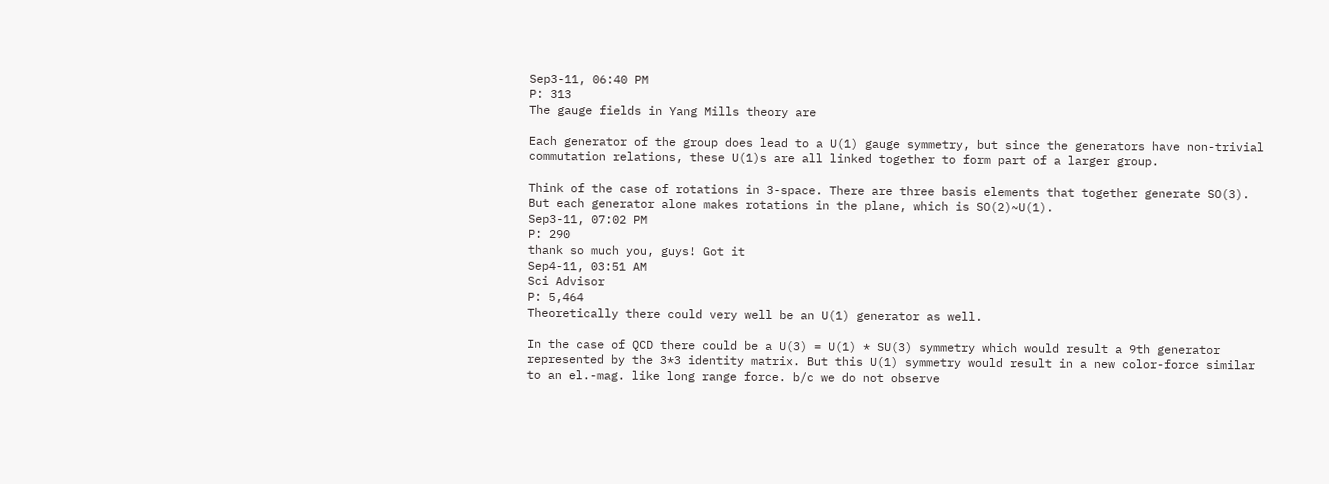Sep3-11, 06:40 PM
P: 313
The gauge fields in Yang Mills theory are

Each generator of the group does lead to a U(1) gauge symmetry, but since the generators have non-trivial commutation relations, these U(1)s are all linked together to form part of a larger group.

Think of the case of rotations in 3-space. There are three basis elements that together generate SO(3). But each generator alone makes rotations in the plane, which is SO(2)~U(1).
Sep3-11, 07:02 PM
P: 290
thank so much you, guys! Got it
Sep4-11, 03:51 AM
Sci Advisor
P: 5,464
Theoretically there could very well be an U(1) generator as well.

In the case of QCD there could be a U(3) = U(1) * SU(3) symmetry which would result a 9th generator represented by the 3*3 identity matrix. But this U(1) symmetry would result in a new color-force similar to an el.-mag. like long range force. b/c we do not observe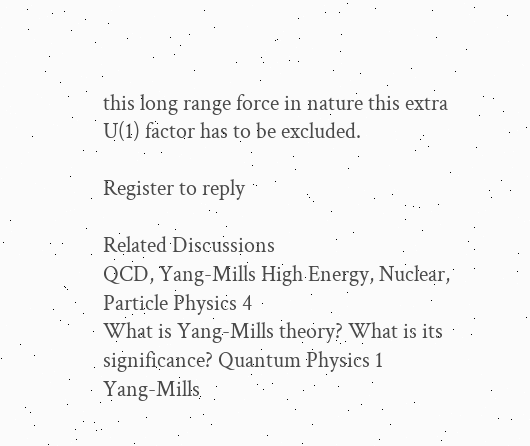this long range force in nature this extra U(1) factor has to be excluded.

Register to reply

Related Discussions
QCD, Yang-Mills High Energy, Nuclear, Particle Physics 4
What is Yang-Mills theory? What is its significance? Quantum Physics 1
Yang-Mills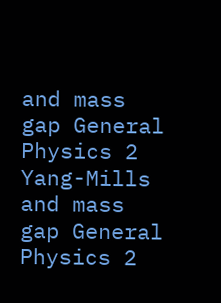and mass gap General Physics 2
Yang-Mills and mass gap General Physics 2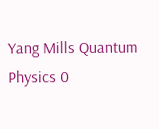Yang Mills Quantum Physics 0